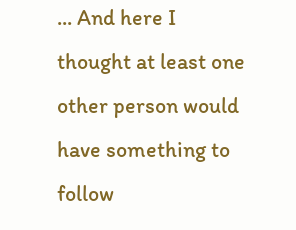... And here I thought at least one other person would have something to follow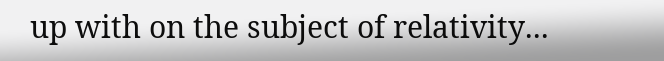up with on the subject of relativity...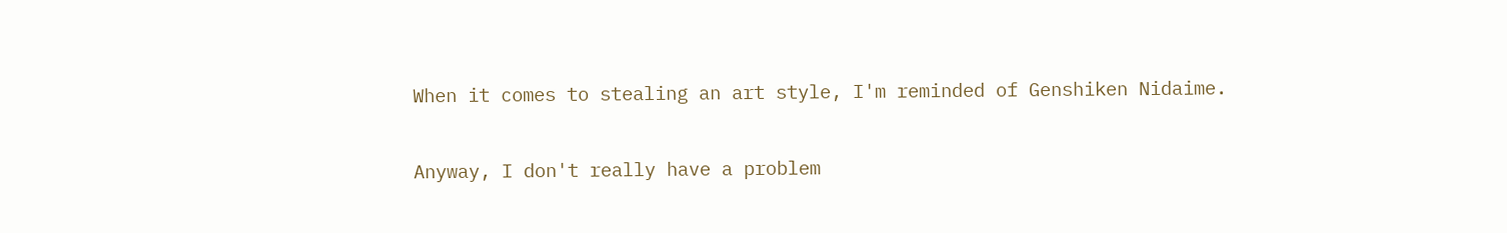When it comes to stealing an art style, I'm reminded of Genshiken Nidaime.

Anyway, I don't really have a problem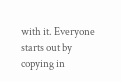with it. Everyone starts out by copying in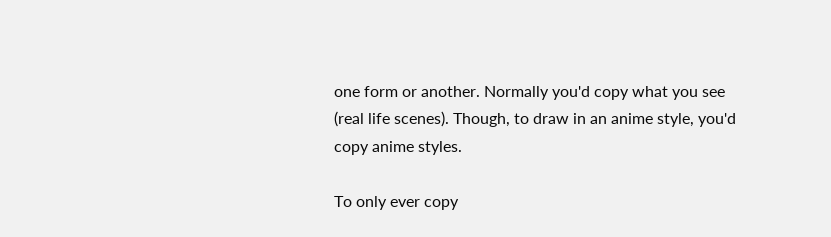one form or another. Normally you'd copy what you see (real life scenes). Though, to draw in an anime style, you'd copy anime styles.

To only ever copy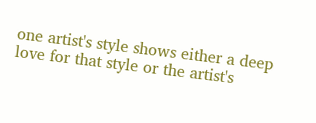one artist's style shows either a deep love for that style or the artist's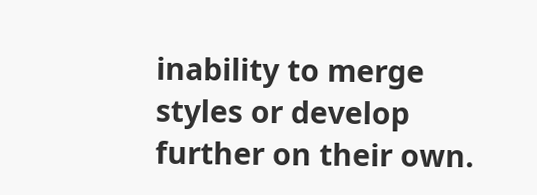inability to merge styles or develop further on their own.